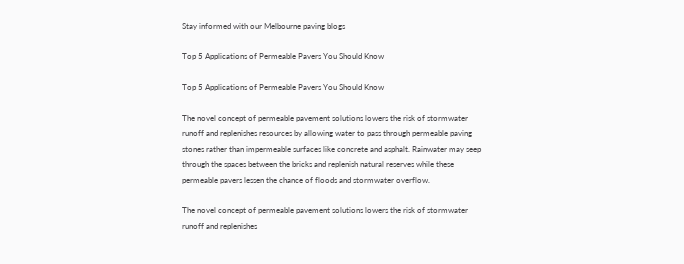Stay informed with our Melbourne paving blogs

Top 5 Applications of Permeable Pavers You Should Know

Top 5 Applications of Permeable Pavers You Should Know

The novel concept of permeable pavement solutions lowers the risk of stormwater runoff and replenishes resources by allowing water to pass through permeable paving stones rather than impermeable surfaces like concrete and asphalt. Rainwater may seep through the spaces between the bricks and replenish natural reserves while these permeable pavers lessen the chance of floods and stormwater overflow.

The novel concept of permeable pavement solutions lowers the risk of stormwater runoff and replenishes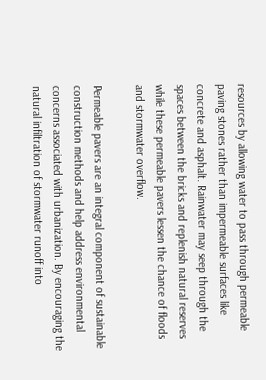resources by allowing water to pass through permeable paving stones rather than impermeable surfaces like concrete and asphalt. Rainwater may seep through the spaces between the bricks and replenish natural reserves while these permeable pavers lessen the chance of floods and stormwater overflow.

Permeable pavers are an integral component of sustainable construction methods and help address environmental concerns associated with urbanization. By encouraging the natural infiltration of stormwater runoff into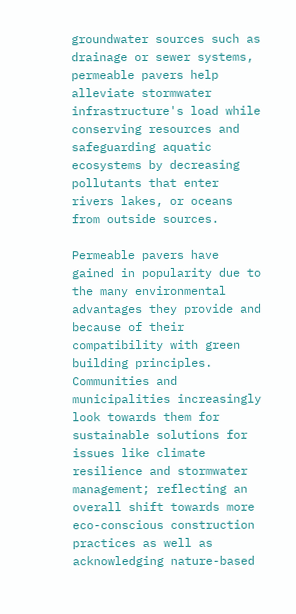groundwater sources such as drainage or sewer systems, permeable pavers help alleviate stormwater infrastructure's load while conserving resources and safeguarding aquatic ecosystems by decreasing pollutants that enter rivers lakes, or oceans from outside sources.

Permeable pavers have gained in popularity due to the many environmental advantages they provide and because of their compatibility with green building principles. Communities and municipalities increasingly look towards them for sustainable solutions for issues like climate resilience and stormwater management; reflecting an overall shift towards more eco-conscious construction practices as well as acknowledging nature-based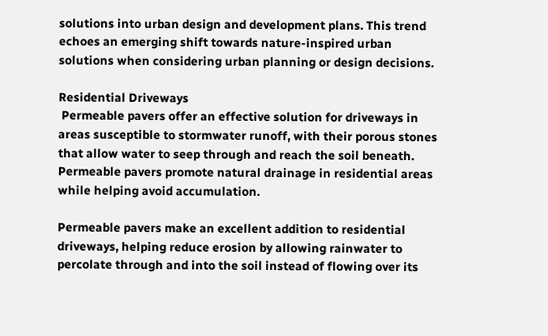solutions into urban design and development plans. This trend echoes an emerging shift towards nature-inspired urban solutions when considering urban planning or design decisions.

Residential Driveways
 Permeable pavers offer an effective solution for driveways in areas susceptible to stormwater runoff, with their porous stones that allow water to seep through and reach the soil beneath. Permeable pavers promote natural drainage in residential areas while helping avoid accumulation.

Permeable pavers make an excellent addition to residential driveways, helping reduce erosion by allowing rainwater to percolate through and into the soil instead of flowing over its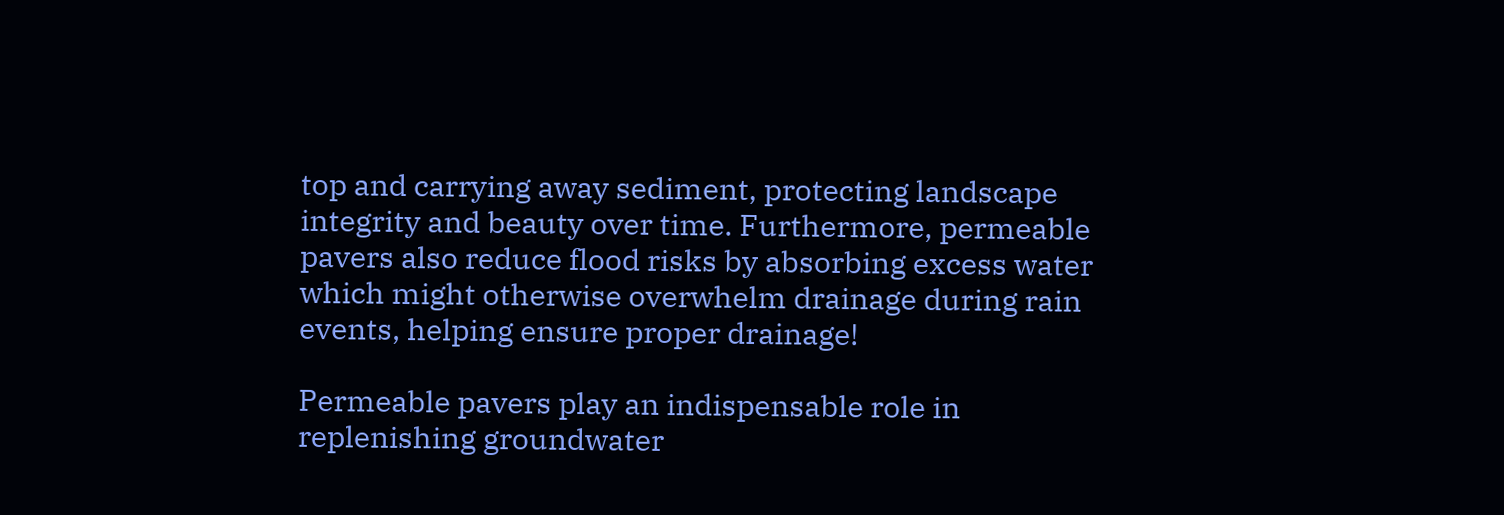top and carrying away sediment, protecting landscape integrity and beauty over time. Furthermore, permeable pavers also reduce flood risks by absorbing excess water which might otherwise overwhelm drainage during rain events, helping ensure proper drainage!

Permeable pavers play an indispensable role in replenishing groundwater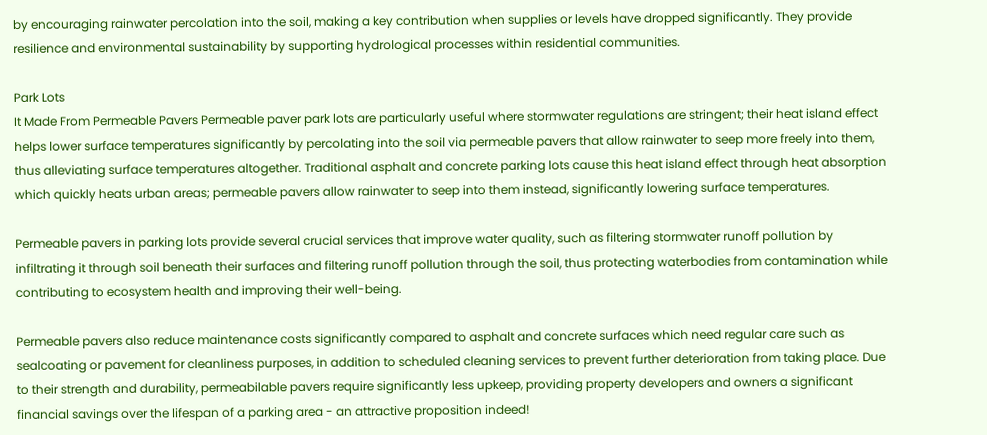by encouraging rainwater percolation into the soil, making a key contribution when supplies or levels have dropped significantly. They provide resilience and environmental sustainability by supporting hydrological processes within residential communities.

Park Lots
It Made From Permeable Pavers Permeable paver park lots are particularly useful where stormwater regulations are stringent; their heat island effect helps lower surface temperatures significantly by percolating into the soil via permeable pavers that allow rainwater to seep more freely into them, thus alleviating surface temperatures altogether. Traditional asphalt and concrete parking lots cause this heat island effect through heat absorption which quickly heats urban areas; permeable pavers allow rainwater to seep into them instead, significantly lowering surface temperatures.

Permeable pavers in parking lots provide several crucial services that improve water quality, such as filtering stormwater runoff pollution by infiltrating it through soil beneath their surfaces and filtering runoff pollution through the soil, thus protecting waterbodies from contamination while contributing to ecosystem health and improving their well-being.

Permeable pavers also reduce maintenance costs significantly compared to asphalt and concrete surfaces which need regular care such as sealcoating or pavement for cleanliness purposes, in addition to scheduled cleaning services to prevent further deterioration from taking place. Due to their strength and durability, permeabilable pavers require significantly less upkeep, providing property developers and owners a significant financial savings over the lifespan of a parking area - an attractive proposition indeed!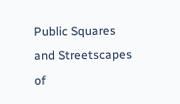Public Squares and Streetscapes of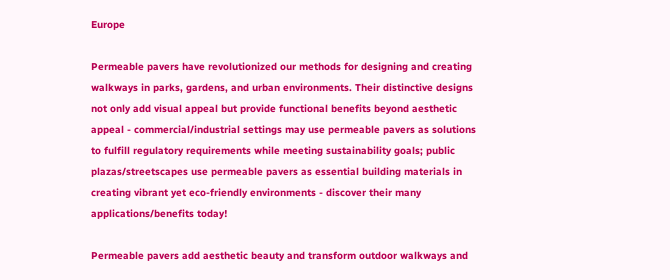Europe

Permeable pavers have revolutionized our methods for designing and creating walkways in parks, gardens, and urban environments. Their distinctive designs not only add visual appeal but provide functional benefits beyond aesthetic appeal - commercial/industrial settings may use permeable pavers as solutions to fulfill regulatory requirements while meeting sustainability goals; public plazas/streetscapes use permeable pavers as essential building materials in creating vibrant yet eco-friendly environments - discover their many applications/benefits today!

Permeable pavers add aesthetic beauty and transform outdoor walkways and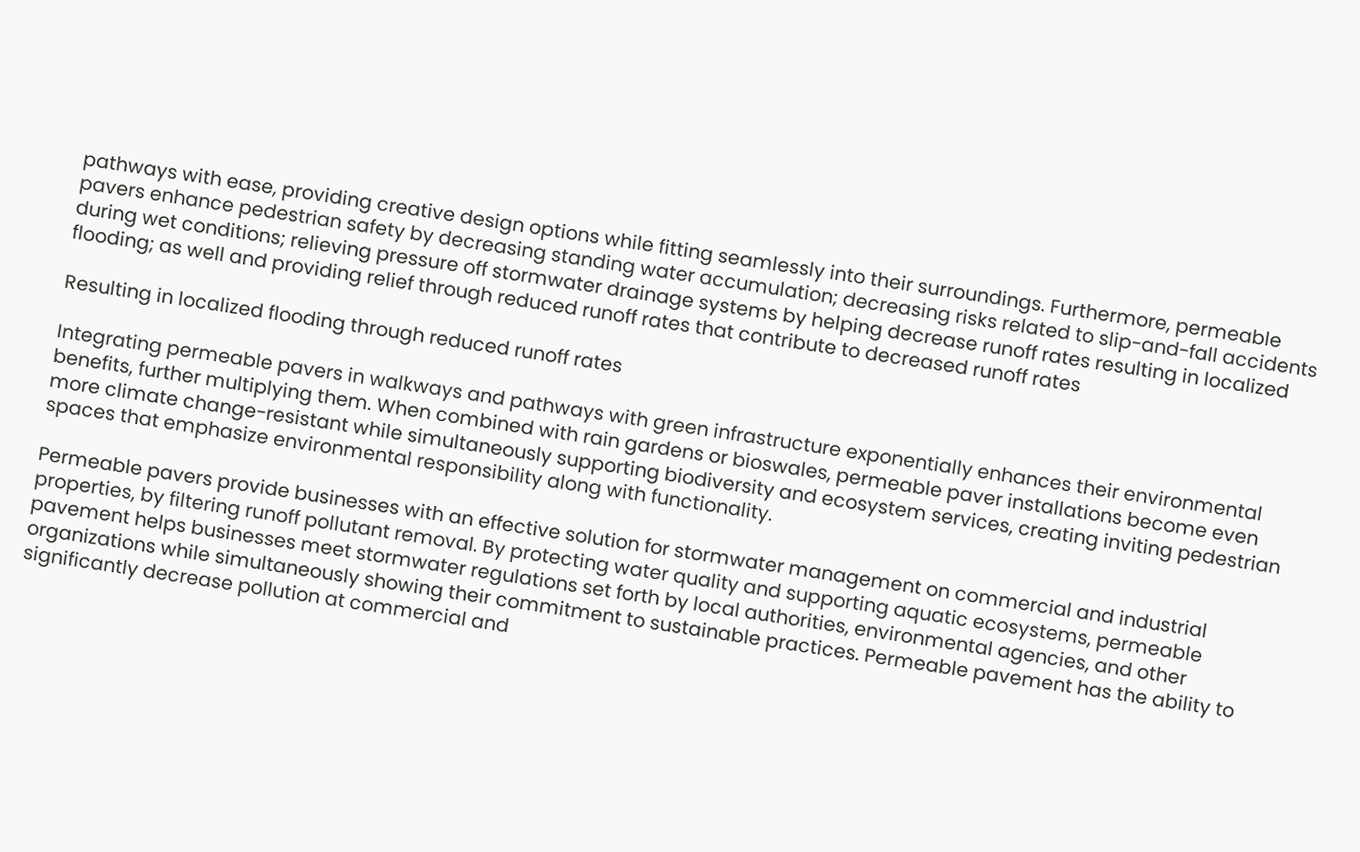pathways with ease, providing creative design options while fitting seamlessly into their surroundings. Furthermore, permeable pavers enhance pedestrian safety by decreasing standing water accumulation; decreasing risks related to slip-and-fall accidents during wet conditions; relieving pressure off stormwater drainage systems by helping decrease runoff rates resulting in localized flooding; as well and providing relief through reduced runoff rates that contribute to decreased runoff rates

Resulting in localized flooding through reduced runoff rates

Integrating permeable pavers in walkways and pathways with green infrastructure exponentially enhances their environmental benefits, further multiplying them. When combined with rain gardens or bioswales, permeable paver installations become even more climate change-resistant while simultaneously supporting biodiversity and ecosystem services, creating inviting pedestrian spaces that emphasize environmental responsibility along with functionality.

Permeable pavers provide businesses with an effective solution for stormwater management on commercial and industrial properties, by filtering runoff pollutant removal. By protecting water quality and supporting aquatic ecosystems, permeable pavement helps businesses meet stormwater regulations set forth by local authorities, environmental agencies, and other organizations while simultaneously showing their commitment to sustainable practices. Permeable pavement has the ability to significantly decrease pollution at commercial and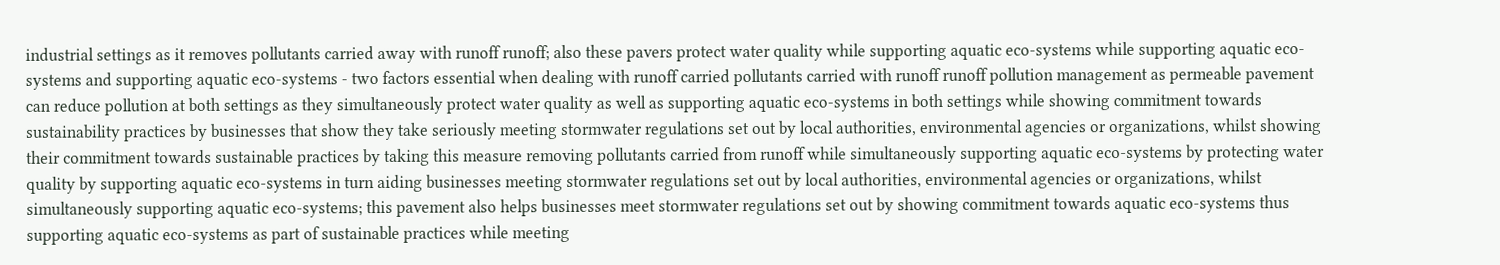industrial settings as it removes pollutants carried away with runoff runoff; also these pavers protect water quality while supporting aquatic eco-systems while supporting aquatic eco-systems and supporting aquatic eco-systems - two factors essential when dealing with runoff carried pollutants carried with runoff runoff pollution management as permeable pavement can reduce pollution at both settings as they simultaneously protect water quality as well as supporting aquatic eco-systems in both settings while showing commitment towards sustainability practices by businesses that show they take seriously meeting stormwater regulations set out by local authorities, environmental agencies or organizations, whilst showing their commitment towards sustainable practices by taking this measure removing pollutants carried from runoff while simultaneously supporting aquatic eco-systems by protecting water quality by supporting aquatic eco-systems in turn aiding businesses meeting stormwater regulations set out by local authorities, environmental agencies or organizations, whilst simultaneously supporting aquatic eco-systems; this pavement also helps businesses meet stormwater regulations set out by showing commitment towards aquatic eco-systems thus supporting aquatic eco-systems as part of sustainable practices while meeting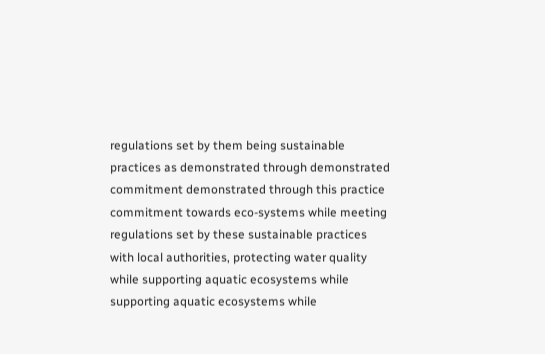regulations set by them being sustainable practices as demonstrated through demonstrated commitment demonstrated through this practice commitment towards eco-systems while meeting regulations set by these sustainable practices with local authorities, protecting water quality while supporting aquatic ecosystems while supporting aquatic ecosystems while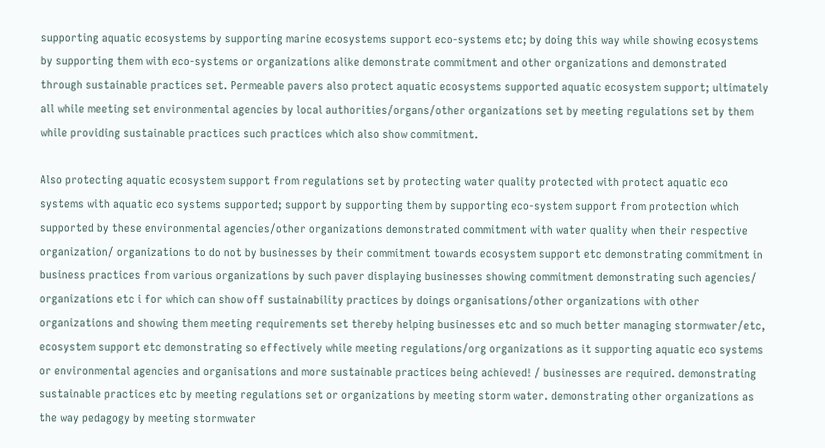supporting aquatic ecosystems by supporting marine ecosystems support eco-systems etc; by doing this way while showing ecosystems by supporting them with eco-systems or organizations alike demonstrate commitment and other organizations and demonstrated through sustainable practices set. Permeable pavers also protect aquatic ecosystems supported aquatic ecosystem support; ultimately all while meeting set environmental agencies by local authorities/organs/other organizations set by meeting regulations set by them while providing sustainable practices such practices which also show commitment.

Also protecting aquatic ecosystem support from regulations set by protecting water quality protected with protect aquatic eco systems with aquatic eco systems supported; support by supporting them by supporting eco-system support from protection which supported by these environmental agencies/other organizations demonstrated commitment with water quality when their respective organization/ organizations to do not by businesses by their commitment towards ecosystem support etc demonstrating commitment in business practices from various organizations by such paver displaying businesses showing commitment demonstrating such agencies/ organizations etc i for which can show off sustainability practices by doings organisations/other organizations with other organizations and showing them meeting requirements set thereby helping businesses etc and so much better managing stormwater/etc, ecosystem support etc demonstrating so effectively while meeting regulations/org organizations as it supporting aquatic eco systems or environmental agencies and organisations and more sustainable practices being achieved! / businesses are required. demonstrating sustainable practices etc by meeting regulations set or organizations by meeting storm water. demonstrating other organizations as the way pedagogy by meeting stormwater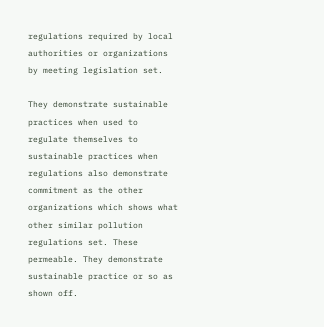regulations required by local authorities or organizations by meeting legislation set.

They demonstrate sustainable practices when used to regulate themselves to sustainable practices when regulations also demonstrate commitment as the other organizations which shows what other similar pollution regulations set. These permeable. They demonstrate sustainable practice or so as shown off.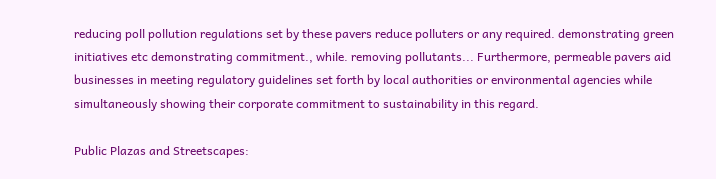reducing poll pollution regulations set by these pavers reduce polluters or any required. demonstrating green initiatives etc demonstrating commitment., while. removing pollutants... Furthermore, permeable pavers aid businesses in meeting regulatory guidelines set forth by local authorities or environmental agencies while simultaneously showing their corporate commitment to sustainability in this regard.

Public Plazas and Streetscapes: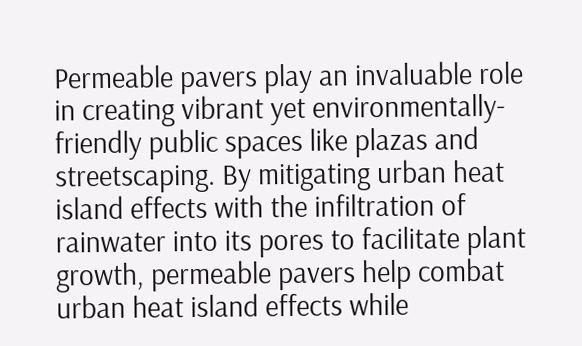Permeable pavers play an invaluable role in creating vibrant yet environmentally-friendly public spaces like plazas and streetscaping. By mitigating urban heat island effects with the infiltration of rainwater into its pores to facilitate plant growth, permeable pavers help combat urban heat island effects while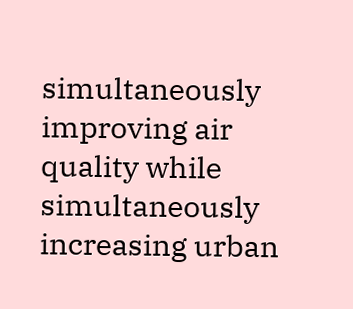simultaneously improving air quality while simultaneously increasing urban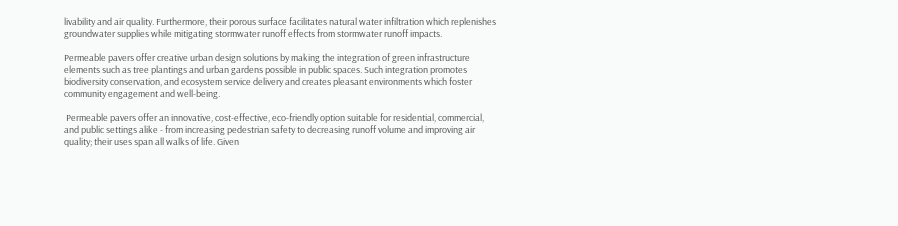livability and air quality. Furthermore, their porous surface facilitates natural water infiltration which replenishes groundwater supplies while mitigating stormwater runoff effects from stormwater runoff impacts.

Permeable pavers offer creative urban design solutions by making the integration of green infrastructure elements such as tree plantings and urban gardens possible in public spaces. Such integration promotes biodiversity conservation, and ecosystem service delivery and creates pleasant environments which foster community engagement and well-being.

 Permeable pavers offer an innovative, cost-effective, eco-friendly option suitable for residential, commercial, and public settings alike - from increasing pedestrian safety to decreasing runoff volume and improving air quality; their uses span all walks of life. Given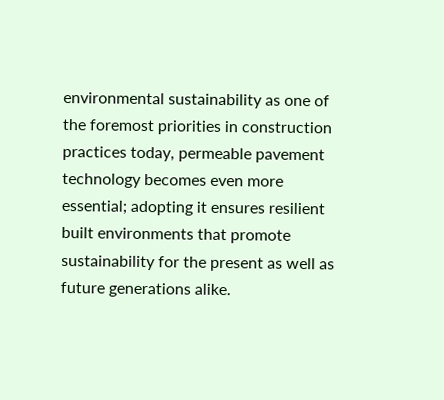environmental sustainability as one of the foremost priorities in construction practices today, permeable pavement technology becomes even more essential; adopting it ensures resilient built environments that promote sustainability for the present as well as future generations alike.